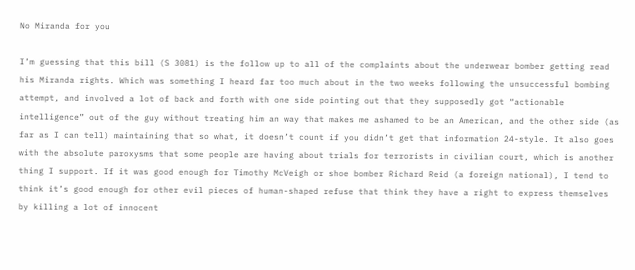No Miranda for you

I’m guessing that this bill (S 3081) is the follow up to all of the complaints about the underwear bomber getting read his Miranda rights. Which was something I heard far too much about in the two weeks following the unsuccessful bombing attempt, and involved a lot of back and forth with one side pointing out that they supposedly got “actionable intelligence” out of the guy without treating him an way that makes me ashamed to be an American, and the other side (as far as I can tell) maintaining that so what, it doesn’t count if you didn’t get that information 24-style. It also goes with the absolute paroxysms that some people are having about trials for terrorists in civilian court, which is another thing I support. If it was good enough for Timothy McVeigh or shoe bomber Richard Reid (a foreign national), I tend to think it’s good enough for other evil pieces of human-shaped refuse that think they have a right to express themselves by killing a lot of innocent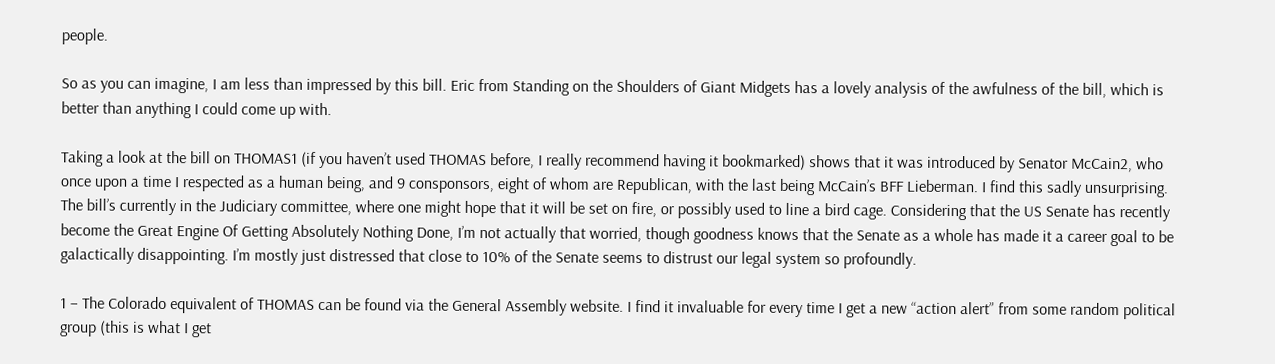people.

So as you can imagine, I am less than impressed by this bill. Eric from Standing on the Shoulders of Giant Midgets has a lovely analysis of the awfulness of the bill, which is better than anything I could come up with.

Taking a look at the bill on THOMAS1 (if you haven’t used THOMAS before, I really recommend having it bookmarked) shows that it was introduced by Senator McCain2, who once upon a time I respected as a human being, and 9 consponsors, eight of whom are Republican, with the last being McCain’s BFF Lieberman. I find this sadly unsurprising. The bill’s currently in the Judiciary committee, where one might hope that it will be set on fire, or possibly used to line a bird cage. Considering that the US Senate has recently become the Great Engine Of Getting Absolutely Nothing Done, I’m not actually that worried, though goodness knows that the Senate as a whole has made it a career goal to be galactically disappointing. I’m mostly just distressed that close to 10% of the Senate seems to distrust our legal system so profoundly.

1 – The Colorado equivalent of THOMAS can be found via the General Assembly website. I find it invaluable for every time I get a new “action alert” from some random political group (this is what I get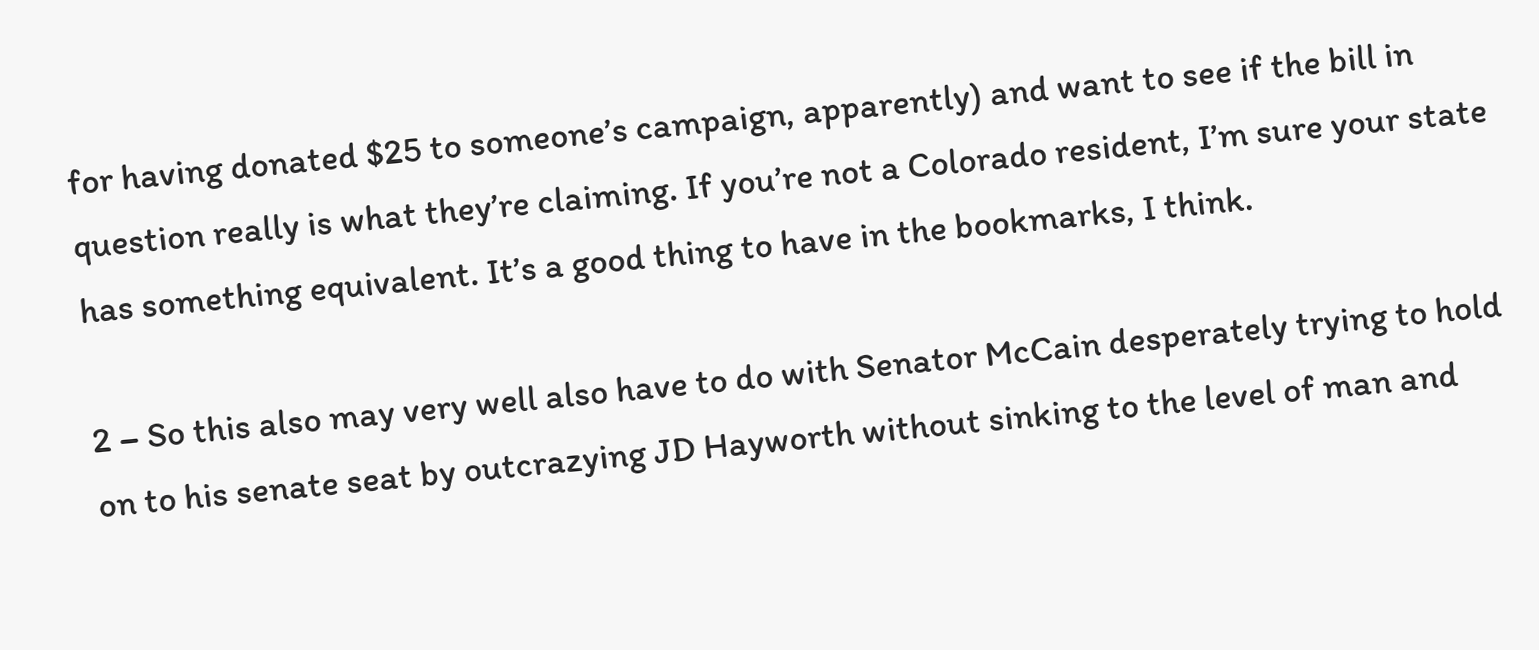for having donated $25 to someone’s campaign, apparently) and want to see if the bill in question really is what they’re claiming. If you’re not a Colorado resident, I’m sure your state has something equivalent. It’s a good thing to have in the bookmarks, I think.

2 – So this also may very well also have to do with Senator McCain desperately trying to hold on to his senate seat by outcrazying JD Hayworth without sinking to the level of man and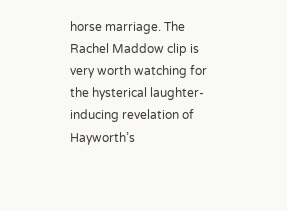horse marriage. The Rachel Maddow clip is very worth watching for the hysterical laughter-inducing revelation of Hayworth’s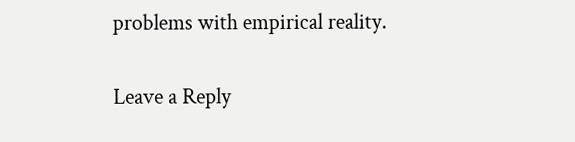problems with empirical reality.

Leave a Reply